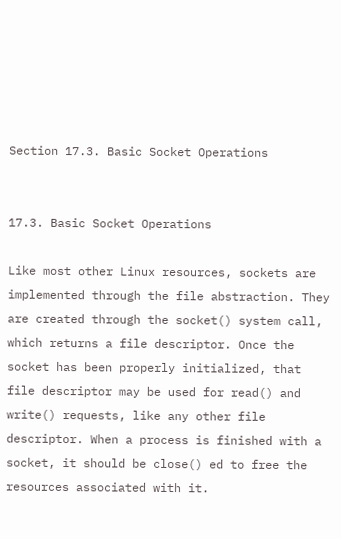Section 17.3. Basic Socket Operations


17.3. Basic Socket Operations

Like most other Linux resources, sockets are implemented through the file abstraction. They are created through the socket() system call, which returns a file descriptor. Once the socket has been properly initialized, that file descriptor may be used for read() and write() requests, like any other file descriptor. When a process is finished with a socket, it should be close() ed to free the resources associated with it.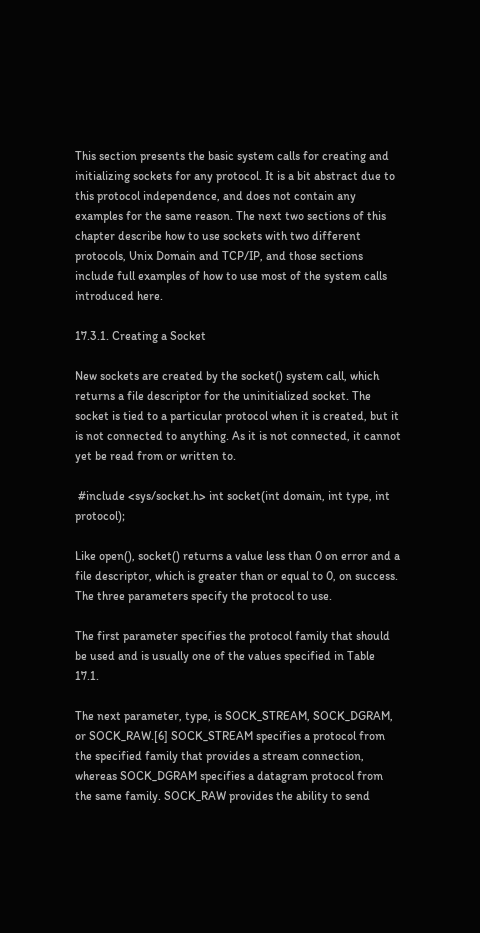This section presents the basic system calls for creating and initializing sockets for any protocol. It is a bit abstract due to this protocol independence, and does not contain any examples for the same reason. The next two sections of this chapter describe how to use sockets with two different protocols, Unix Domain and TCP/IP, and those sections include full examples of how to use most of the system calls introduced here.

17.3.1. Creating a Socket

New sockets are created by the socket() system call, which returns a file descriptor for the uninitialized socket. The socket is tied to a particular protocol when it is created, but it is not connected to anything. As it is not connected, it cannot yet be read from or written to.

 #include <sys/socket.h> int socket(int domain, int type, int protocol);

Like open(), socket() returns a value less than 0 on error and a file descriptor, which is greater than or equal to 0, on success. The three parameters specify the protocol to use.

The first parameter specifies the protocol family that should be used and is usually one of the values specified in Table 17.1.

The next parameter, type, is SOCK_STREAM, SOCK_DGRAM, or SOCK_RAW.[6] SOCK_STREAM specifies a protocol from the specified family that provides a stream connection, whereas SOCK_DGRAM specifies a datagram protocol from the same family. SOCK_RAW provides the ability to send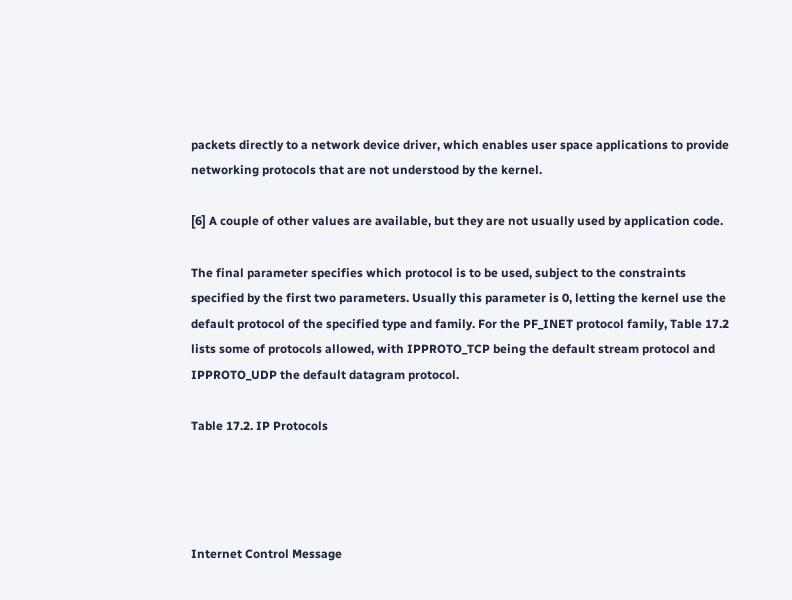packets directly to a network device driver, which enables user space applications to provide networking protocols that are not understood by the kernel.

[6] A couple of other values are available, but they are not usually used by application code.

The final parameter specifies which protocol is to be used, subject to the constraints specified by the first two parameters. Usually this parameter is 0, letting the kernel use the default protocol of the specified type and family. For the PF_INET protocol family, Table 17.2 lists some of protocols allowed, with IPPROTO_TCP being the default stream protocol and IPPROTO_UDP the default datagram protocol.

Table 17.2. IP Protocols




Internet Control Message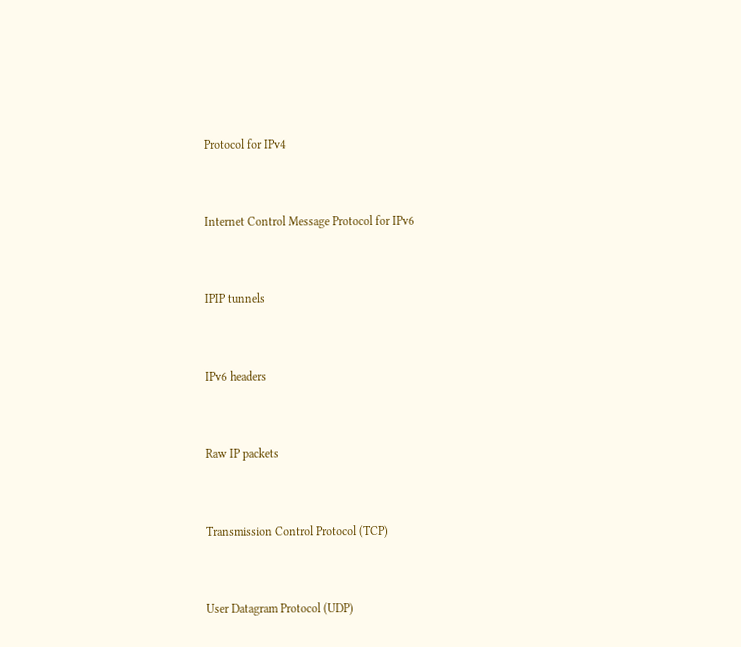Protocol for IPv4


Internet Control Message Protocol for IPv6


IPIP tunnels


IPv6 headers


Raw IP packets


Transmission Control Protocol (TCP)


User Datagram Protocol (UDP)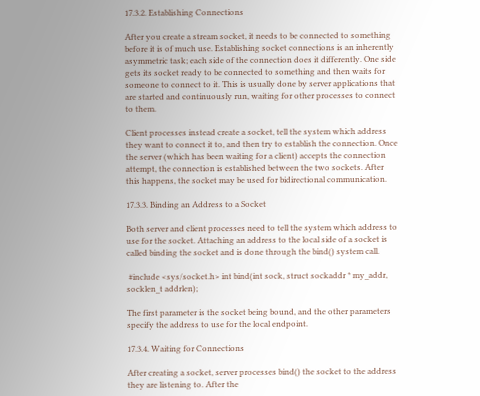17.3.2. Establishing Connections

After you create a stream socket, it needs to be connected to something before it is of much use. Establishing socket connections is an inherently asymmetric task; each side of the connection does it differently. One side gets its socket ready to be connected to something and then waits for someone to connect to it. This is usually done by server applications that are started and continuously run, waiting for other processes to connect to them.

Client processes instead create a socket, tell the system which address they want to connect it to, and then try to establish the connection. Once the server (which has been waiting for a client) accepts the connection attempt, the connection is established between the two sockets. After this happens, the socket may be used for bidirectional communication.

17.3.3. Binding an Address to a Socket

Both server and client processes need to tell the system which address to use for the socket. Attaching an address to the local side of a socket is called binding the socket and is done through the bind() system call.

 #include <sys/socket.h> int bind(int sock, struct sockaddr * my_addr, socklen_t addrlen);

The first parameter is the socket being bound, and the other parameters specify the address to use for the local endpoint.

17.3.4. Waiting for Connections

After creating a socket, server processes bind() the socket to the address they are listening to. After the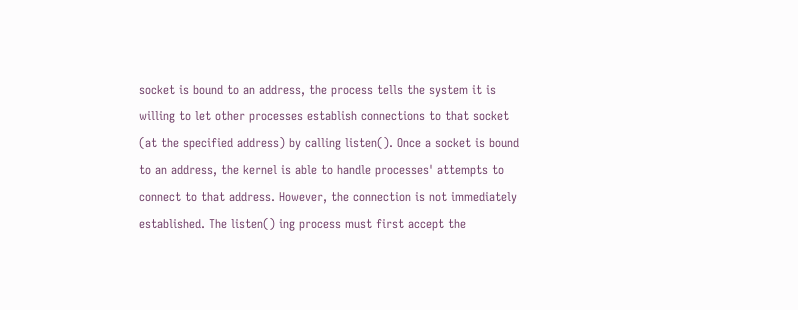socket is bound to an address, the process tells the system it is willing to let other processes establish connections to that socket (at the specified address) by calling listen(). Once a socket is bound to an address, the kernel is able to handle processes' attempts to connect to that address. However, the connection is not immediately established. The listen() ing process must first accept the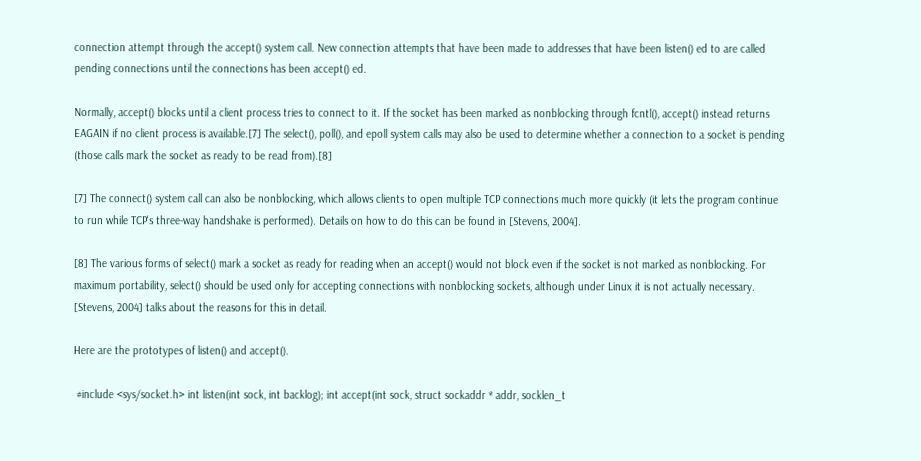connection attempt through the accept() system call. New connection attempts that have been made to addresses that have been listen() ed to are called pending connections until the connections has been accept() ed.

Normally, accept() blocks until a client process tries to connect to it. If the socket has been marked as nonblocking through fcntl(), accept() instead returns EAGAIN if no client process is available.[7] The select(), poll(), and epoll system calls may also be used to determine whether a connection to a socket is pending (those calls mark the socket as ready to be read from).[8]

[7] The connect() system call can also be nonblocking, which allows clients to open multiple TCP connections much more quickly (it lets the program continue to run while TCP's three-way handshake is performed). Details on how to do this can be found in [Stevens, 2004].

[8] The various forms of select() mark a socket as ready for reading when an accept() would not block even if the socket is not marked as nonblocking. For maximum portability, select() should be used only for accepting connections with nonblocking sockets, although under Linux it is not actually necessary. [Stevens, 2004] talks about the reasons for this in detail.

Here are the prototypes of listen() and accept().

 #include <sys/socket.h> int listen(int sock, int backlog); int accept(int sock, struct sockaddr * addr, socklen_t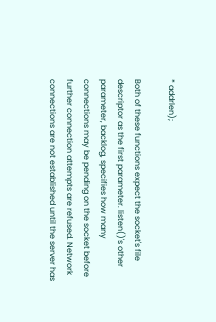* addrlen);

Both of these functions expect the socket's file descriptor as the first parameter. listen()'s other parameter, backlog, specifies how many connections may be pending on the socket before further connection attempts are refused. Network connections are not established until the server has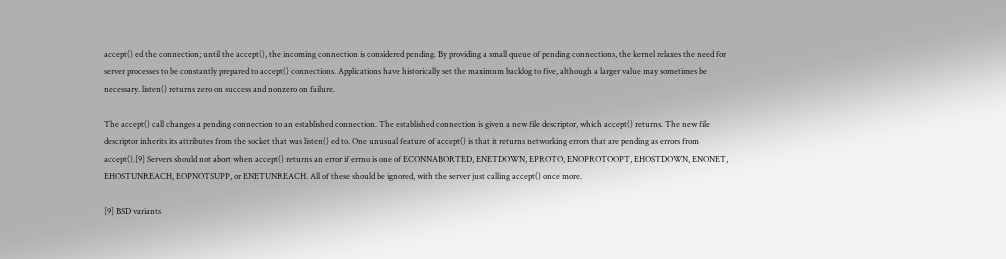accept() ed the connection; until the accept(), the incoming connection is considered pending. By providing a small queue of pending connections, the kernel relaxes the need for server processes to be constantly prepared to accept() connections. Applications have historically set the maximum backlog to five, although a larger value may sometimes be necessary. listen() returns zero on success and nonzero on failure.

The accept() call changes a pending connection to an established connection. The established connection is given a new file descriptor, which accept() returns. The new file descriptor inherits its attributes from the socket that was listen() ed to. One unusual feature of accept() is that it returns networking errors that are pending as errors from accept().[9] Servers should not abort when accept() returns an error if errno is one of ECONNABORTED, ENETDOWN, EPROTO, ENOPROTOOPT, EHOSTDOWN, ENONET, EHOSTUNREACH, EOPNOTSUPP, or ENETUNREACH. All of these should be ignored, with the server just calling accept() once more.

[9] BSD variants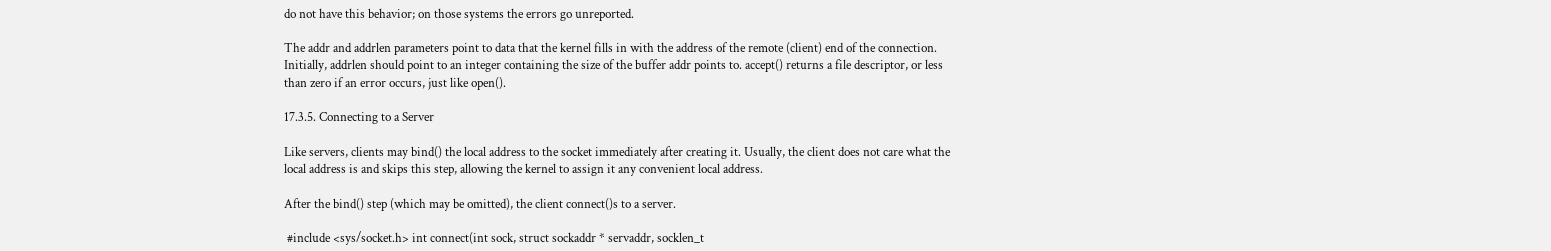do not have this behavior; on those systems the errors go unreported.

The addr and addrlen parameters point to data that the kernel fills in with the address of the remote (client) end of the connection. Initially, addrlen should point to an integer containing the size of the buffer addr points to. accept() returns a file descriptor, or less than zero if an error occurs, just like open().

17.3.5. Connecting to a Server

Like servers, clients may bind() the local address to the socket immediately after creating it. Usually, the client does not care what the local address is and skips this step, allowing the kernel to assign it any convenient local address.

After the bind() step (which may be omitted), the client connect()s to a server.

 #include <sys/socket.h> int connect(int sock, struct sockaddr * servaddr, socklen_t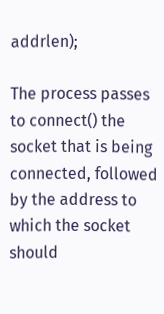addrlen);

The process passes to connect() the socket that is being connected, followed by the address to which the socket should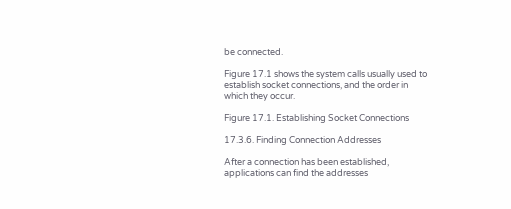be connected.

Figure 17.1 shows the system calls usually used to establish socket connections, and the order in which they occur.

Figure 17.1. Establishing Socket Connections

17.3.6. Finding Connection Addresses

After a connection has been established, applications can find the addresses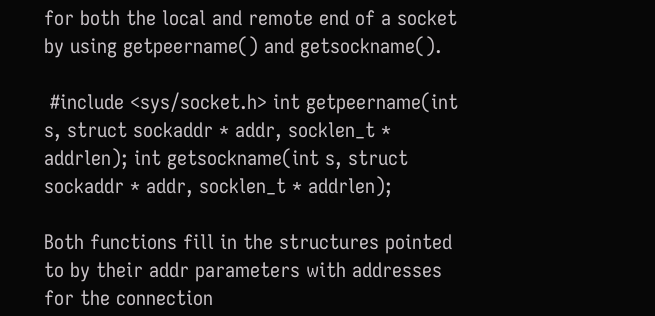for both the local and remote end of a socket by using getpeername() and getsockname().

 #include <sys/socket.h> int getpeername(int s, struct sockaddr * addr, socklen_t * addrlen); int getsockname(int s, struct sockaddr * addr, socklen_t * addrlen);

Both functions fill in the structures pointed to by their addr parameters with addresses for the connection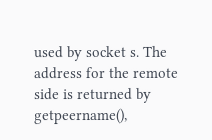used by socket s. The address for the remote side is returned by getpeername(),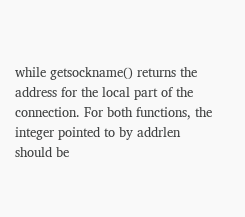while getsockname() returns the address for the local part of the connection. For both functions, the integer pointed to by addrlen should be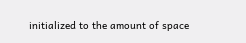initialized to the amount of space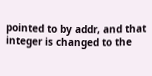pointed to by addr, and that integer is changed to the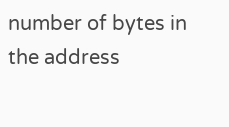number of bytes in the address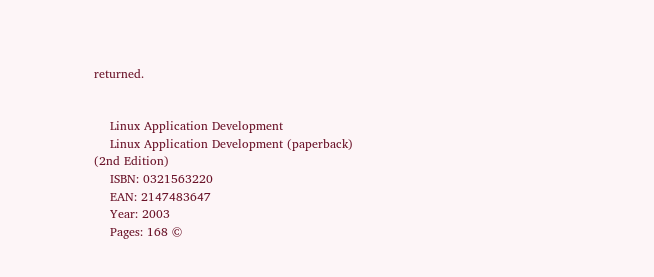returned.


    Linux Application Development
    Linux Application Development (paperback) (2nd Edition)
    ISBN: 0321563220
    EAN: 2147483647
    Year: 2003
    Pages: 168 ©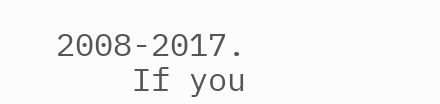2008-2017.
    If you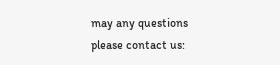may any questions please contact us: